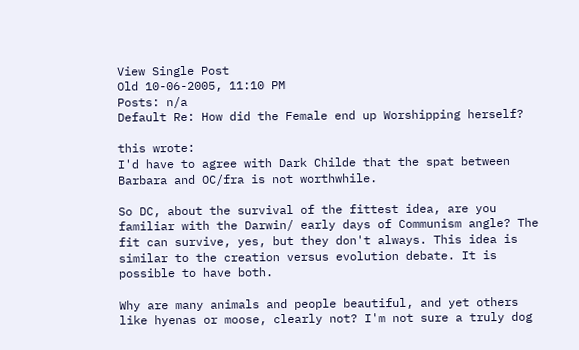View Single Post
Old 10-06-2005, 11:10 PM
Posts: n/a
Default Re: How did the Female end up Worshipping herself?

this wrote:
I'd have to agree with Dark Childe that the spat between Barbara and OC/fra is not worthwhile.

So DC, about the survival of the fittest idea, are you familiar with the Darwin/ early days of Communism angle? The fit can survive, yes, but they don't always. This idea is similar to the creation versus evolution debate. It is possible to have both.

Why are many animals and people beautiful, and yet others like hyenas or moose, clearly not? I'm not sure a truly dog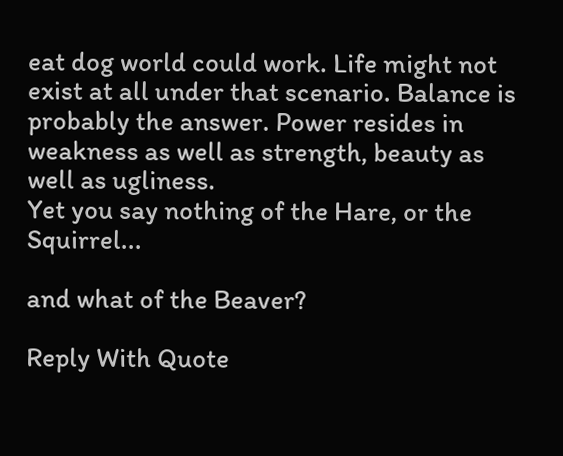eat dog world could work. Life might not exist at all under that scenario. Balance is probably the answer. Power resides in weakness as well as strength, beauty as well as ugliness.
Yet you say nothing of the Hare, or the Squirrel...

and what of the Beaver?

Reply With Quote